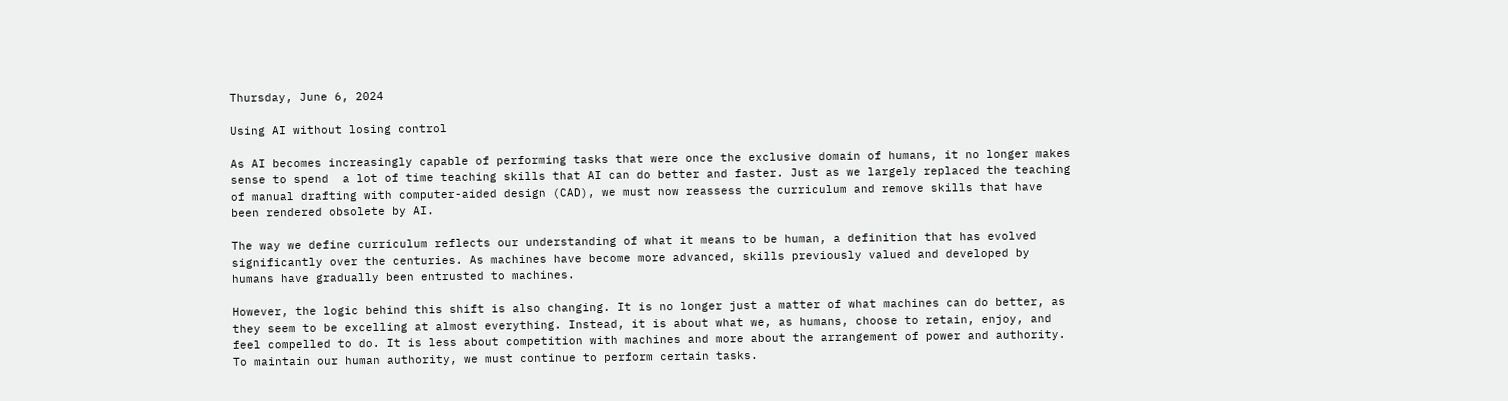Thursday, June 6, 2024

Using AI without losing control

As AI becomes increasingly capable of performing tasks that were once the exclusive domain of humans, it no longer makes sense to spend  a lot of time teaching skills that AI can do better and faster. Just as we largely replaced the teaching of manual drafting with computer-aided design (CAD), we must now reassess the curriculum and remove skills that have been rendered obsolete by AI.

The way we define curriculum reflects our understanding of what it means to be human, a definition that has evolved significantly over the centuries. As machines have become more advanced, skills previously valued and developed by humans have gradually been entrusted to machines.

However, the logic behind this shift is also changing. It is no longer just a matter of what machines can do better, as they seem to be excelling at almost everything. Instead, it is about what we, as humans, choose to retain, enjoy, and feel compelled to do. It is less about competition with machines and more about the arrangement of power and authority. To maintain our human authority, we must continue to perform certain tasks.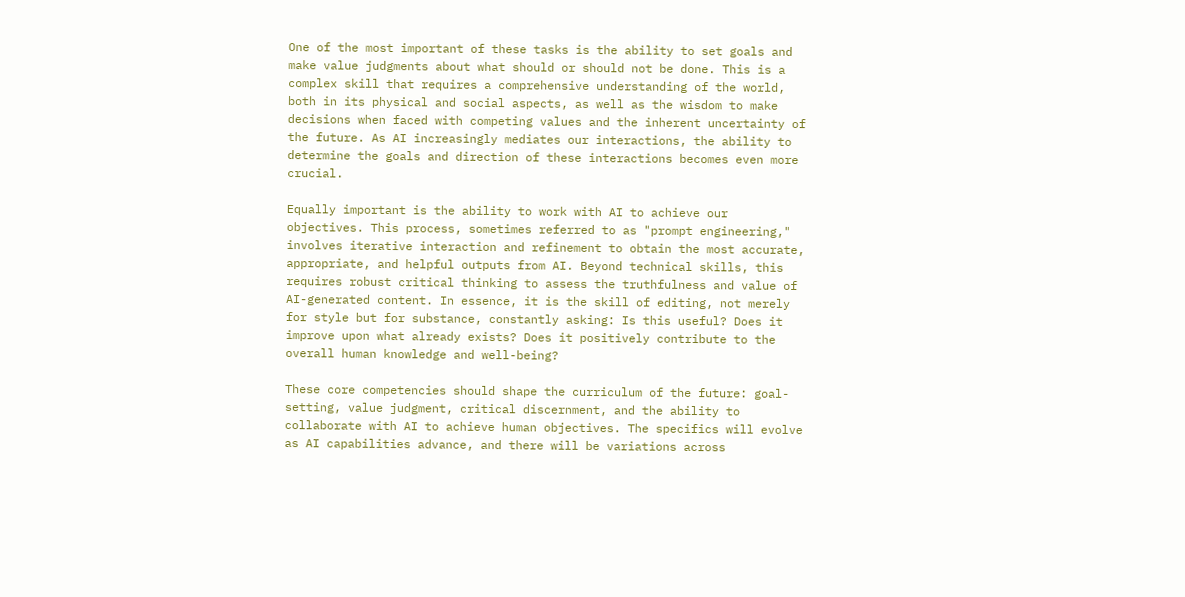One of the most important of these tasks is the ability to set goals and make value judgments about what should or should not be done. This is a complex skill that requires a comprehensive understanding of the world, both in its physical and social aspects, as well as the wisdom to make decisions when faced with competing values and the inherent uncertainty of the future. As AI increasingly mediates our interactions, the ability to determine the goals and direction of these interactions becomes even more crucial.

Equally important is the ability to work with AI to achieve our objectives. This process, sometimes referred to as "prompt engineering," involves iterative interaction and refinement to obtain the most accurate, appropriate, and helpful outputs from AI. Beyond technical skills, this requires robust critical thinking to assess the truthfulness and value of AI-generated content. In essence, it is the skill of editing, not merely for style but for substance, constantly asking: Is this useful? Does it improve upon what already exists? Does it positively contribute to the overall human knowledge and well-being?

These core competencies should shape the curriculum of the future: goal-setting, value judgment, critical discernment, and the ability to collaborate with AI to achieve human objectives. The specifics will evolve as AI capabilities advance, and there will be variations across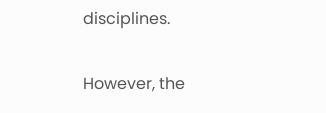disciplines.

However, the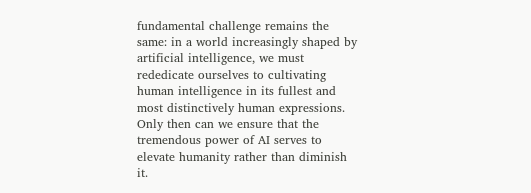fundamental challenge remains the same: in a world increasingly shaped by artificial intelligence, we must rededicate ourselves to cultivating human intelligence in its fullest and most distinctively human expressions. Only then can we ensure that the tremendous power of AI serves to elevate humanity rather than diminish it.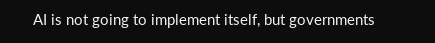AI is not going to implement itself, but governments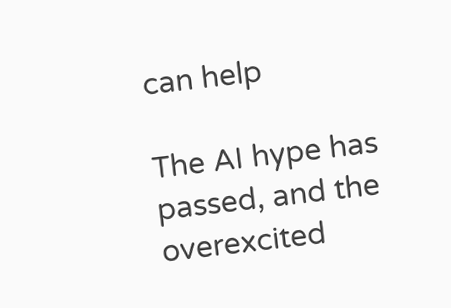can help

The AI hype has passed, and the overexcited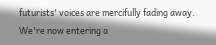futurists' voices are mercifully fading away. We're now entering a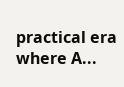practical era where A...